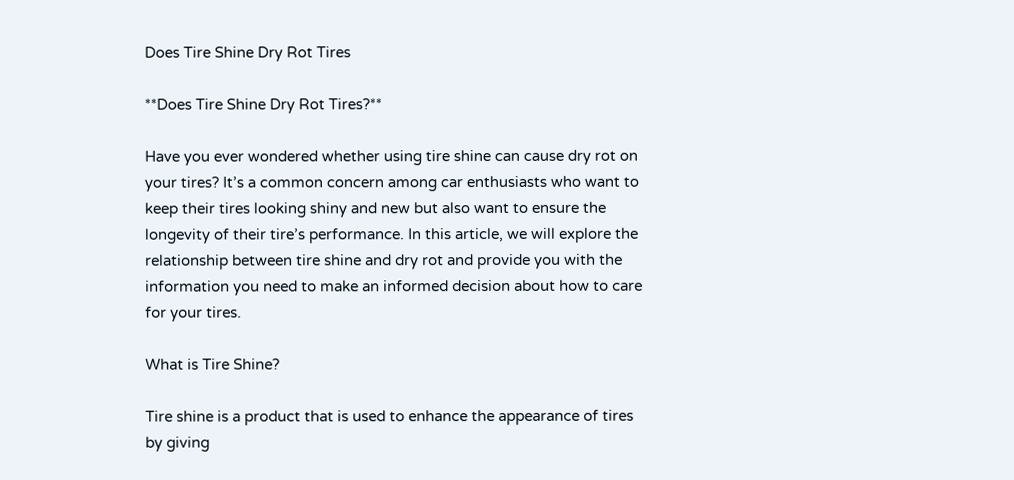Does Tire Shine Dry Rot Tires

**Does Tire Shine Dry Rot Tires?**

Have you ever wondered whether using tire shine can cause dry rot on your tires? It’s a common concern among car enthusiasts who want to keep their tires looking shiny and new but also want to ensure the longevity of their tire’s performance. In this article, we will explore the relationship between tire shine and dry rot and provide you with the information you need to make an informed decision about how to care for your tires.

What is Tire Shine?

Tire shine is a product that is used to enhance the appearance of tires by giving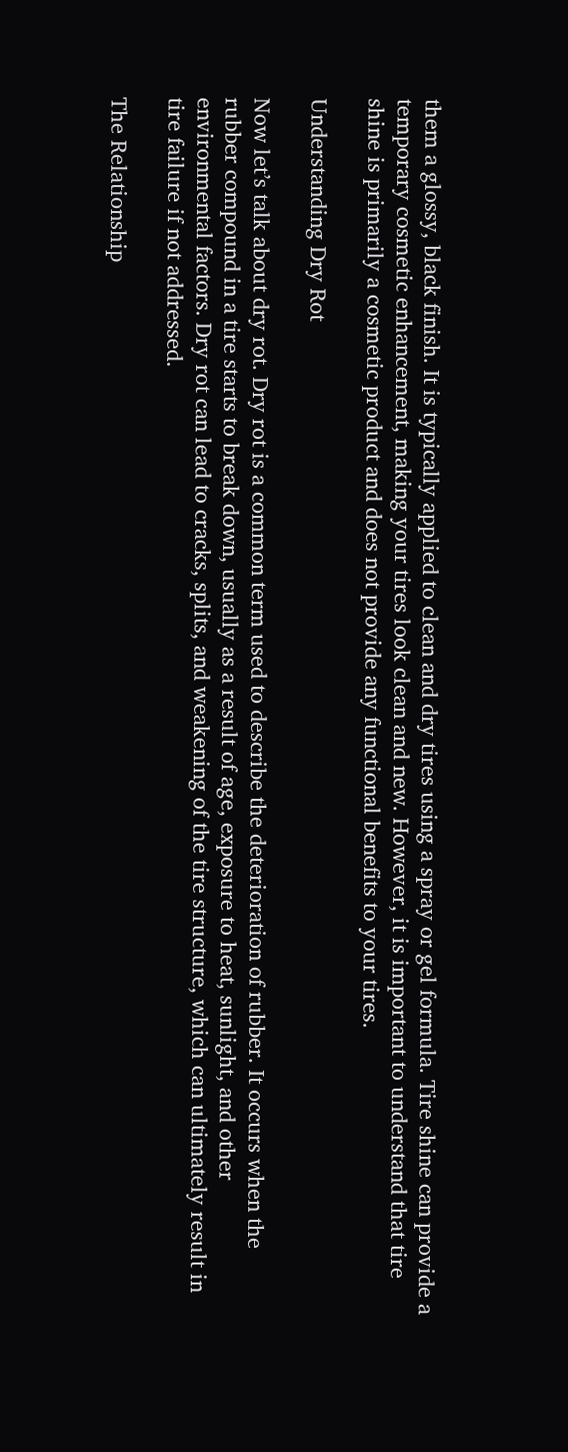them a glossy, black finish. It is typically applied to clean and dry tires using a spray or gel formula. Tire shine can provide a temporary cosmetic enhancement, making your tires look clean and new. However, it is important to understand that tire shine is primarily a cosmetic product and does not provide any functional benefits to your tires.

Understanding Dry Rot

Now let’s talk about dry rot. Dry rot is a common term used to describe the deterioration of rubber. It occurs when the rubber compound in a tire starts to break down, usually as a result of age, exposure to heat, sunlight, and other environmental factors. Dry rot can lead to cracks, splits, and weakening of the tire structure, which can ultimately result in tire failure if not addressed.

The Relationship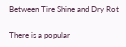Between Tire Shine and Dry Rot

There is a popular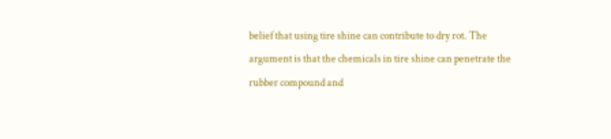belief that using tire shine can contribute to dry rot. The argument is that the chemicals in tire shine can penetrate the rubber compound and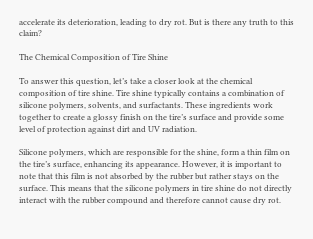accelerate its deterioration, leading to dry rot. But is there any truth to this claim?

The Chemical Composition of Tire Shine

To answer this question, let’s take a closer look at the chemical composition of tire shine. Tire shine typically contains a combination of silicone polymers, solvents, and surfactants. These ingredients work together to create a glossy finish on the tire’s surface and provide some level of protection against dirt and UV radiation.

Silicone polymers, which are responsible for the shine, form a thin film on the tire’s surface, enhancing its appearance. However, it is important to note that this film is not absorbed by the rubber but rather stays on the surface. This means that the silicone polymers in tire shine do not directly interact with the rubber compound and therefore cannot cause dry rot.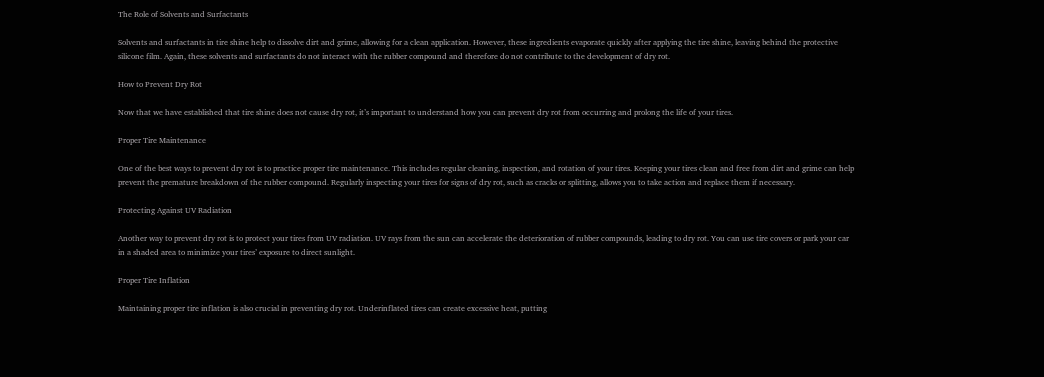The Role of Solvents and Surfactants

Solvents and surfactants in tire shine help to dissolve dirt and grime, allowing for a clean application. However, these ingredients evaporate quickly after applying the tire shine, leaving behind the protective silicone film. Again, these solvents and surfactants do not interact with the rubber compound and therefore do not contribute to the development of dry rot.

How to Prevent Dry Rot

Now that we have established that tire shine does not cause dry rot, it’s important to understand how you can prevent dry rot from occurring and prolong the life of your tires.

Proper Tire Maintenance

One of the best ways to prevent dry rot is to practice proper tire maintenance. This includes regular cleaning, inspection, and rotation of your tires. Keeping your tires clean and free from dirt and grime can help prevent the premature breakdown of the rubber compound. Regularly inspecting your tires for signs of dry rot, such as cracks or splitting, allows you to take action and replace them if necessary.

Protecting Against UV Radiation

Another way to prevent dry rot is to protect your tires from UV radiation. UV rays from the sun can accelerate the deterioration of rubber compounds, leading to dry rot. You can use tire covers or park your car in a shaded area to minimize your tires’ exposure to direct sunlight.

Proper Tire Inflation

Maintaining proper tire inflation is also crucial in preventing dry rot. Underinflated tires can create excessive heat, putting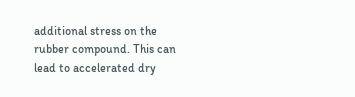additional stress on the rubber compound. This can lead to accelerated dry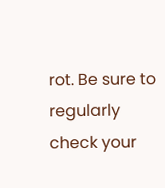rot. Be sure to regularly check your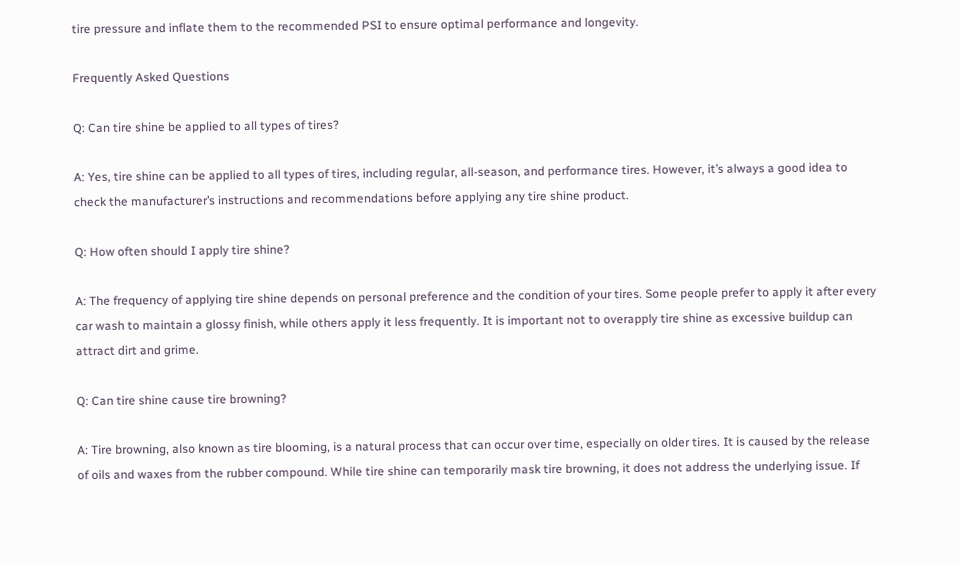tire pressure and inflate them to the recommended PSI to ensure optimal performance and longevity.

Frequently Asked Questions

Q: Can tire shine be applied to all types of tires?

A: Yes, tire shine can be applied to all types of tires, including regular, all-season, and performance tires. However, it’s always a good idea to check the manufacturer’s instructions and recommendations before applying any tire shine product.

Q: How often should I apply tire shine?

A: The frequency of applying tire shine depends on personal preference and the condition of your tires. Some people prefer to apply it after every car wash to maintain a glossy finish, while others apply it less frequently. It is important not to overapply tire shine as excessive buildup can attract dirt and grime.

Q: Can tire shine cause tire browning?

A: Tire browning, also known as tire blooming, is a natural process that can occur over time, especially on older tires. It is caused by the release of oils and waxes from the rubber compound. While tire shine can temporarily mask tire browning, it does not address the underlying issue. If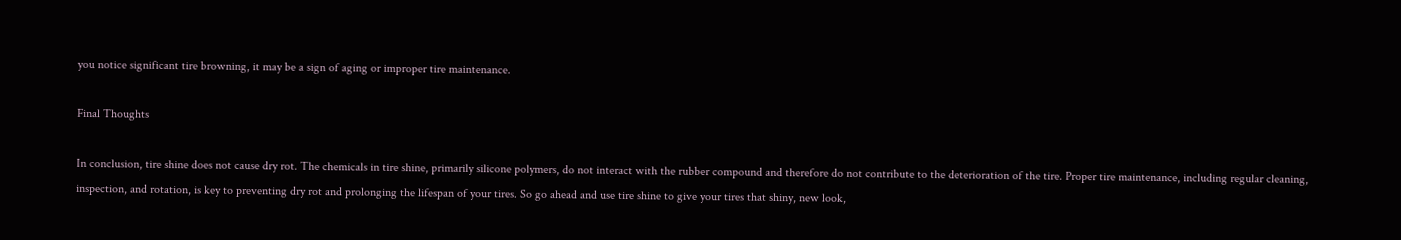you notice significant tire browning, it may be a sign of aging or improper tire maintenance.

Final Thoughts

In conclusion, tire shine does not cause dry rot. The chemicals in tire shine, primarily silicone polymers, do not interact with the rubber compound and therefore do not contribute to the deterioration of the tire. Proper tire maintenance, including regular cleaning, inspection, and rotation, is key to preventing dry rot and prolonging the lifespan of your tires. So go ahead and use tire shine to give your tires that shiny, new look,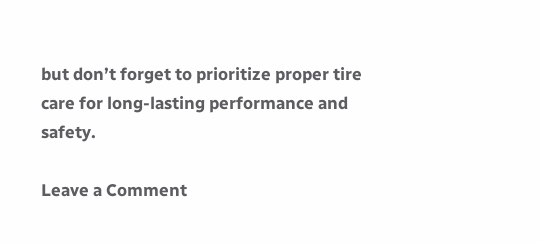but don’t forget to prioritize proper tire care for long-lasting performance and safety.

Leave a Comment